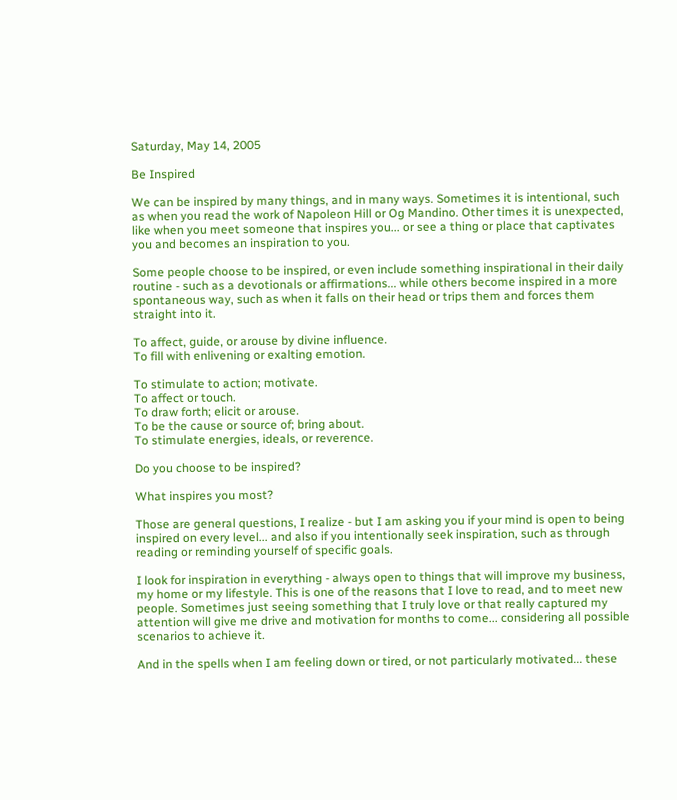Saturday, May 14, 2005

Be Inspired

We can be inspired by many things, and in many ways. Sometimes it is intentional, such as when you read the work of Napoleon Hill or Og Mandino. Other times it is unexpected, like when you meet someone that inspires you... or see a thing or place that captivates you and becomes an inspiration to you.

Some people choose to be inspired, or even include something inspirational in their daily routine - such as a devotionals or affirmations... while others become inspired in a more spontaneous way, such as when it falls on their head or trips them and forces them straight into it.

To affect, guide, or arouse by divine influence.
To fill with enlivening or exalting emotion.

To stimulate to action; motivate.
To affect or touch.
To draw forth; elicit or arouse.
To be the cause or source of; bring about.
To stimulate energies, ideals, or reverence.

Do you choose to be inspired?

What inspires you most?

Those are general questions, I realize - but I am asking you if your mind is open to being inspired on every level... and also if you intentionally seek inspiration, such as through reading or reminding yourself of specific goals.

I look for inspiration in everything - always open to things that will improve my business, my home or my lifestyle. This is one of the reasons that I love to read, and to meet new people. Sometimes just seeing something that I truly love or that really captured my attention will give me drive and motivation for months to come... considering all possible scenarios to achieve it.

And in the spells when I am feeling down or tired, or not particularly motivated... these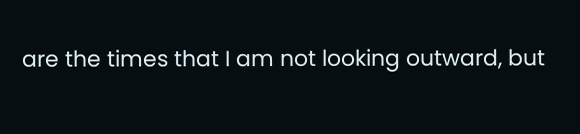are the times that I am not looking outward, but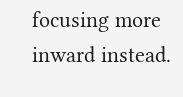focusing more inward instead.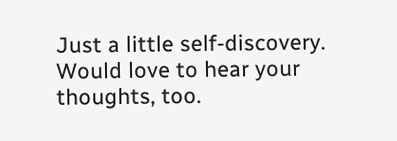Just a little self-discovery. Would love to hear your thoughts, too.